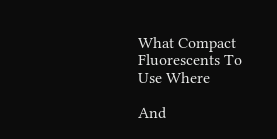What Compact Fluorescents To Use Where

And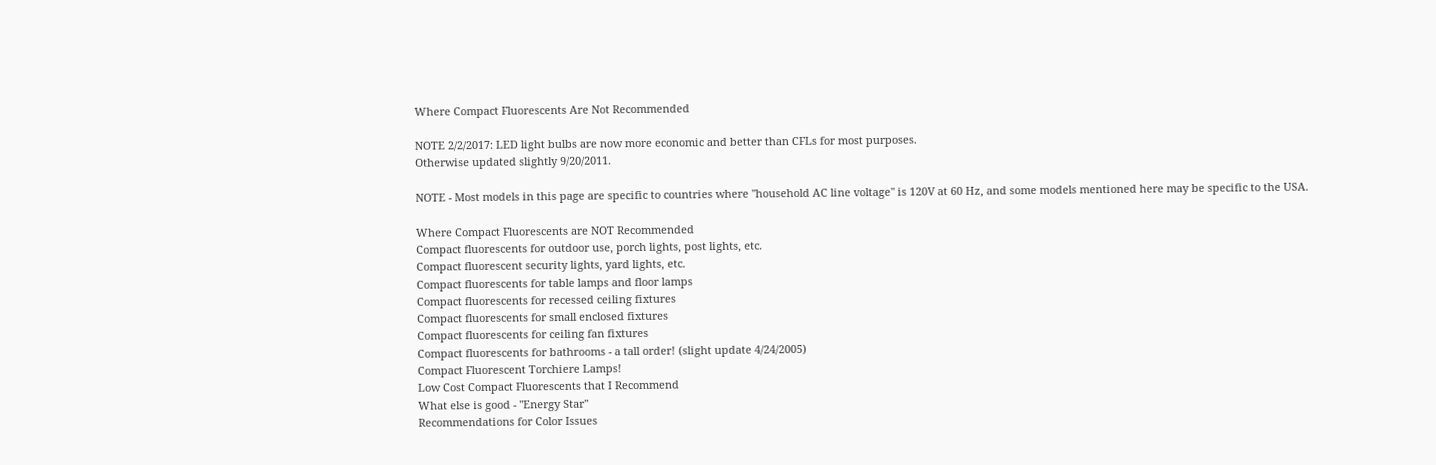Where Compact Fluorescents Are Not Recommended

NOTE 2/2/2017: LED light bulbs are now more economic and better than CFLs for most purposes.
Otherwise updated slightly 9/20/2011.

NOTE - Most models in this page are specific to countries where "household AC line voltage" is 120V at 60 Hz, and some models mentioned here may be specific to the USA.

Where Compact Fluorescents are NOT Recommended
Compact fluorescents for outdoor use, porch lights, post lights, etc.
Compact fluorescent security lights, yard lights, etc.
Compact fluorescents for table lamps and floor lamps
Compact fluorescents for recessed ceiling fixtures
Compact fluorescents for small enclosed fixtures
Compact fluorescents for ceiling fan fixtures
Compact fluorescents for bathrooms - a tall order! (slight update 4/24/2005)
Compact Fluorescent Torchiere Lamps!
Low Cost Compact Fluorescents that I Recommend
What else is good - "Energy Star"
Recommendations for Color Issues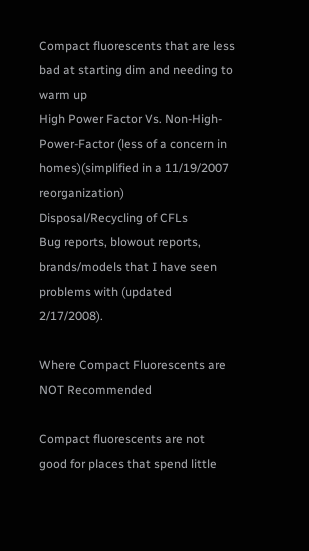Compact fluorescents that are less bad at starting dim and needing to warm up
High Power Factor Vs. Non-High-Power-Factor (less of a concern in homes)(simplified in a 11/19/2007 reorganization)
Disposal/Recycling of CFLs
Bug reports, blowout reports, brands/models that I have seen problems with (updated 2/17/2008).

Where Compact Fluorescents are NOT Recommended

Compact fluorescents are not good for places that spend little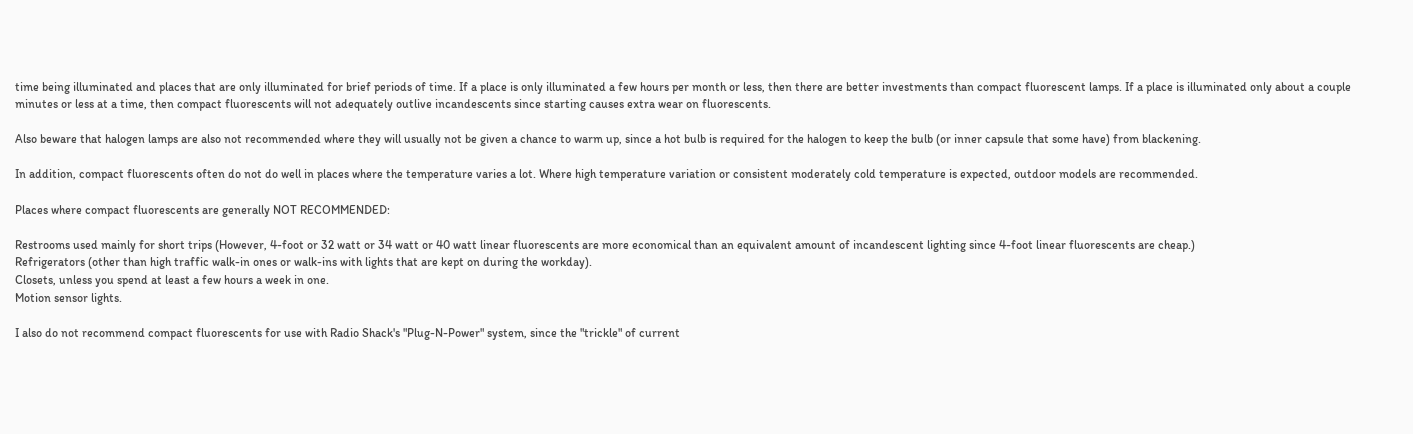time being illuminated and places that are only illuminated for brief periods of time. If a place is only illuminated a few hours per month or less, then there are better investments than compact fluorescent lamps. If a place is illuminated only about a couple minutes or less at a time, then compact fluorescents will not adequately outlive incandescents since starting causes extra wear on fluorescents.

Also beware that halogen lamps are also not recommended where they will usually not be given a chance to warm up, since a hot bulb is required for the halogen to keep the bulb (or inner capsule that some have) from blackening.

In addition, compact fluorescents often do not do well in places where the temperature varies a lot. Where high temperature variation or consistent moderately cold temperature is expected, outdoor models are recommended.

Places where compact fluorescents are generally NOT RECOMMENDED:

Restrooms used mainly for short trips (However, 4-foot or 32 watt or 34 watt or 40 watt linear fluorescents are more economical than an equivalent amount of incandescent lighting since 4-foot linear fluorescents are cheap.)
Refrigerators (other than high traffic walk-in ones or walk-ins with lights that are kept on during the workday).
Closets, unless you spend at least a few hours a week in one.
Motion sensor lights.

I also do not recommend compact fluorescents for use with Radio Shack's "Plug-N-Power" system, since the "trickle" of current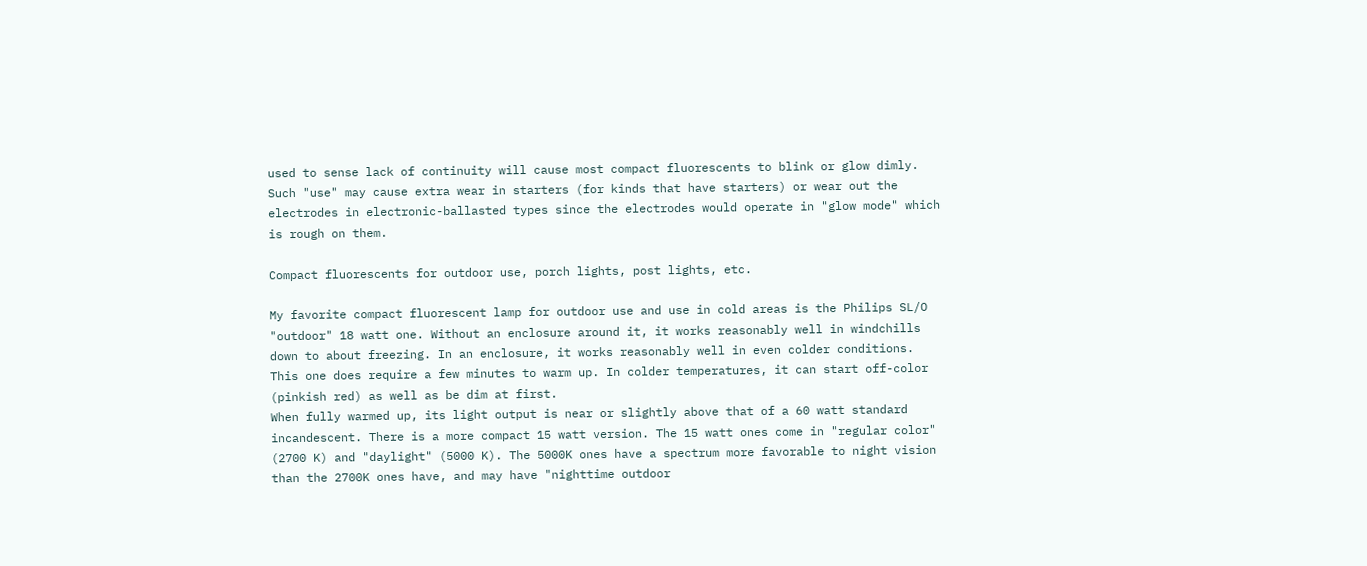used to sense lack of continuity will cause most compact fluorescents to blink or glow dimly. Such "use" may cause extra wear in starters (for kinds that have starters) or wear out the electrodes in electronic-ballasted types since the electrodes would operate in "glow mode" which is rough on them.

Compact fluorescents for outdoor use, porch lights, post lights, etc.

My favorite compact fluorescent lamp for outdoor use and use in cold areas is the Philips SL/O "outdoor" 18 watt one. Without an enclosure around it, it works reasonably well in windchills down to about freezing. In an enclosure, it works reasonably well in even colder conditions. This one does require a few minutes to warm up. In colder temperatures, it can start off-color (pinkish red) as well as be dim at first.
When fully warmed up, its light output is near or slightly above that of a 60 watt standard incandescent. There is a more compact 15 watt version. The 15 watt ones come in "regular color" (2700 K) and "daylight" (5000 K). The 5000K ones have a spectrum more favorable to night vision than the 2700K ones have, and may have "nighttime outdoor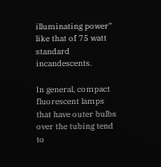illuminating power" like that of 75 watt standard incandescents.

In general, compact fluorescent lamps that have outer bulbs over the tubing tend to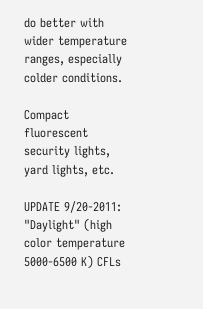do better with wider temperature ranges, especially colder conditions.

Compact fluorescent security lights, yard lights, etc.

UPDATE 9/20-2011: "Daylight" (high color temperature 5000-6500 K) CFLs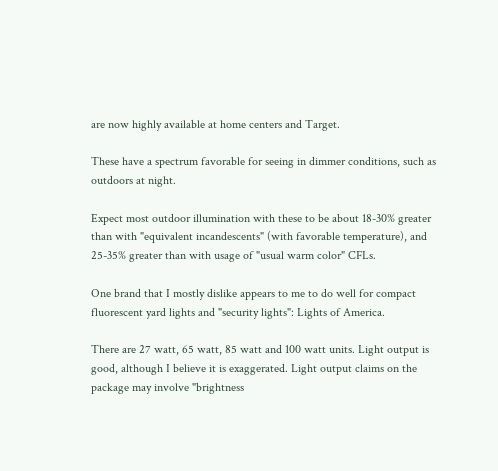are now highly available at home centers and Target.

These have a spectrum favorable for seeing in dimmer conditions, such as outdoors at night.

Expect most outdoor illumination with these to be about 18-30% greater than with "equivalent incandescents" (with favorable temperature), and 25-35% greater than with usage of "usual warm color" CFLs.

One brand that I mostly dislike appears to me to do well for compact fluorescent yard lights and "security lights": Lights of America.

There are 27 watt, 65 watt, 85 watt and 100 watt units. Light output is good, although I believe it is exaggerated. Light output claims on the package may involve "brightness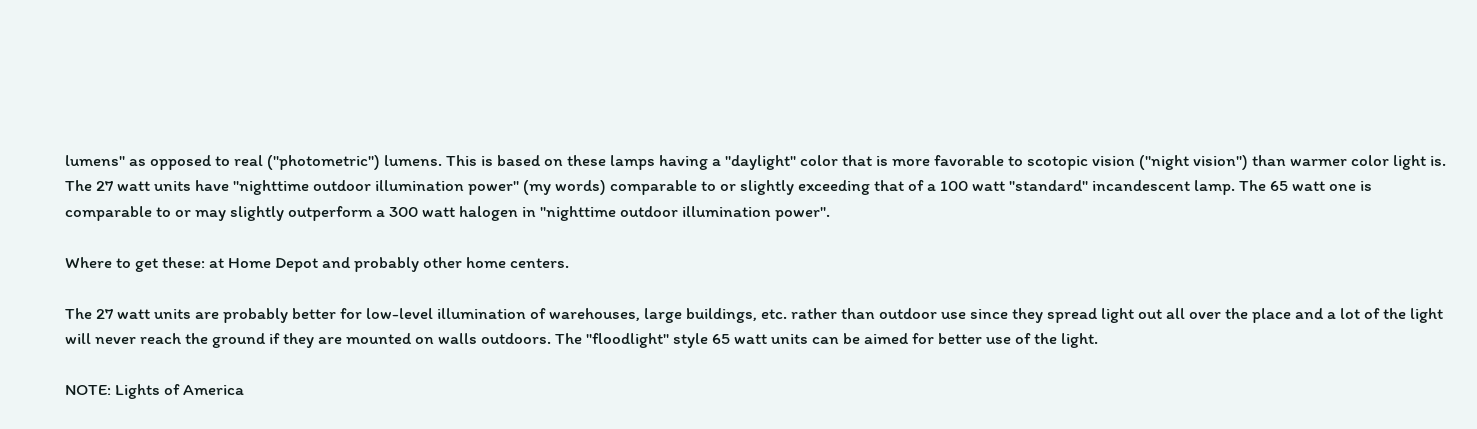lumens" as opposed to real ("photometric") lumens. This is based on these lamps having a "daylight" color that is more favorable to scotopic vision ("night vision") than warmer color light is.
The 27 watt units have "nighttime outdoor illumination power" (my words) comparable to or slightly exceeding that of a 100 watt "standard" incandescent lamp. The 65 watt one is comparable to or may slightly outperform a 300 watt halogen in "nighttime outdoor illumination power".

Where to get these: at Home Depot and probably other home centers.

The 27 watt units are probably better for low-level illumination of warehouses, large buildings, etc. rather than outdoor use since they spread light out all over the place and a lot of the light will never reach the ground if they are mounted on walls outdoors. The "floodlight" style 65 watt units can be aimed for better use of the light.

NOTE: Lights of America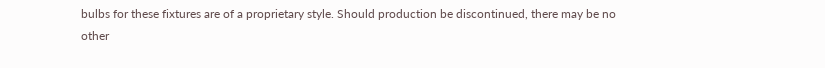bulbs for these fixtures are of a proprietary style. Should production be discontinued, there may be no other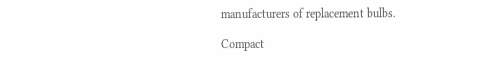manufacturers of replacement bulbs.

Compact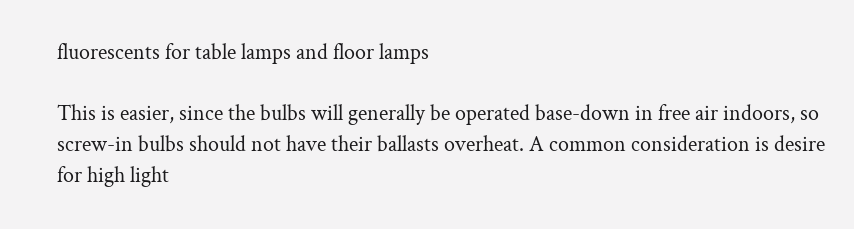fluorescents for table lamps and floor lamps

This is easier, since the bulbs will generally be operated base-down in free air indoors, so screw-in bulbs should not have their ballasts overheat. A common consideration is desire for high light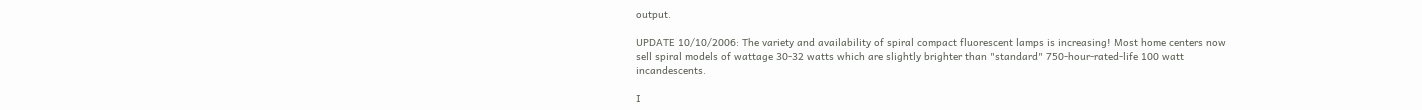output.

UPDATE 10/10/2006: The variety and availability of spiral compact fluorescent lamps is increasing! Most home centers now sell spiral models of wattage 30-32 watts which are slightly brighter than "standard" 750-hour-rated-life 100 watt incandescents.

I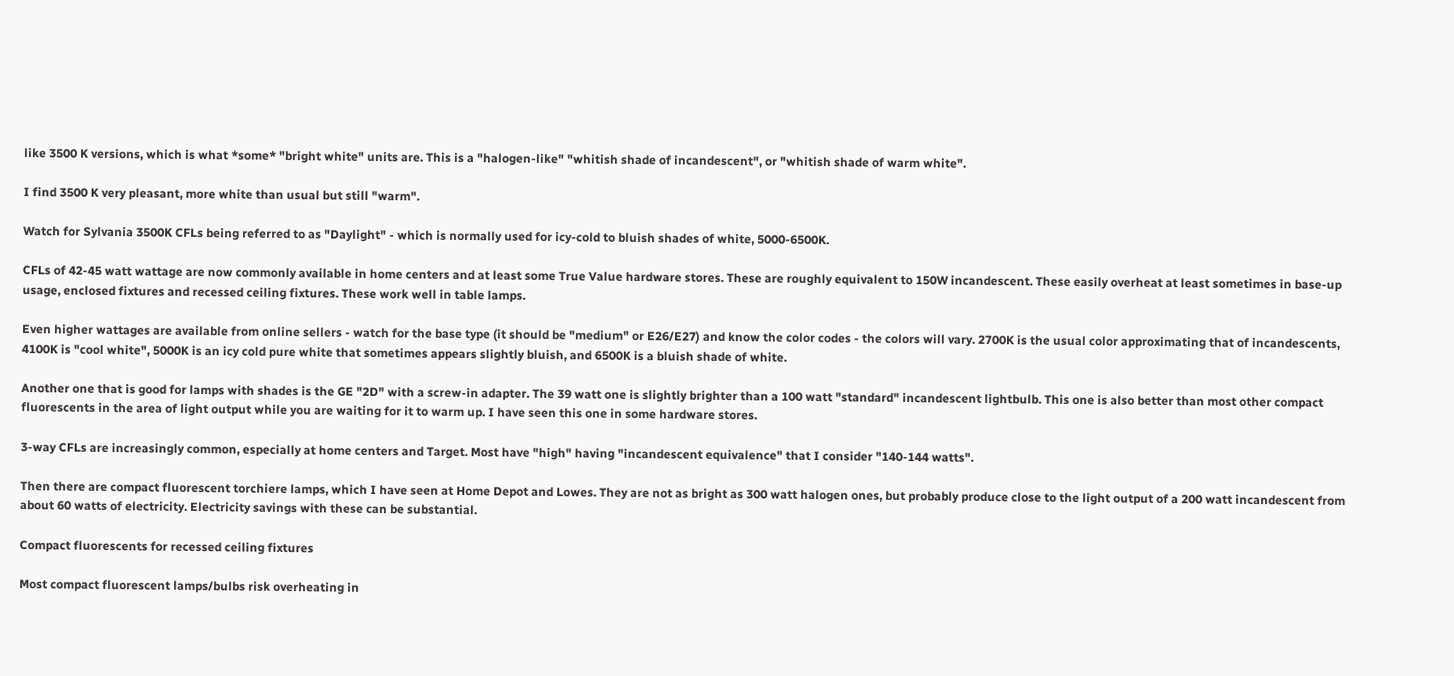like 3500 K versions, which is what *some* "bright white" units are. This is a "halogen-like" "whitish shade of incandescent", or "whitish shade of warm white".

I find 3500 K very pleasant, more white than usual but still "warm".

Watch for Sylvania 3500K CFLs being referred to as "Daylight" - which is normally used for icy-cold to bluish shades of white, 5000-6500K.

CFLs of 42-45 watt wattage are now commonly available in home centers and at least some True Value hardware stores. These are roughly equivalent to 150W incandescent. These easily overheat at least sometimes in base-up usage, enclosed fixtures and recessed ceiling fixtures. These work well in table lamps.

Even higher wattages are available from online sellers - watch for the base type (it should be "medium" or E26/E27) and know the color codes - the colors will vary. 2700K is the usual color approximating that of incandescents, 4100K is "cool white", 5000K is an icy cold pure white that sometimes appears slightly bluish, and 6500K is a bluish shade of white.

Another one that is good for lamps with shades is the GE "2D" with a screw-in adapter. The 39 watt one is slightly brighter than a 100 watt "standard" incandescent lightbulb. This one is also better than most other compact fluorescents in the area of light output while you are waiting for it to warm up. I have seen this one in some hardware stores.

3-way CFLs are increasingly common, especially at home centers and Target. Most have "high" having "incandescent equivalence" that I consider "140-144 watts".

Then there are compact fluorescent torchiere lamps, which I have seen at Home Depot and Lowes. They are not as bright as 300 watt halogen ones, but probably produce close to the light output of a 200 watt incandescent from about 60 watts of electricity. Electricity savings with these can be substantial.

Compact fluorescents for recessed ceiling fixtures

Most compact fluorescent lamps/bulbs risk overheating in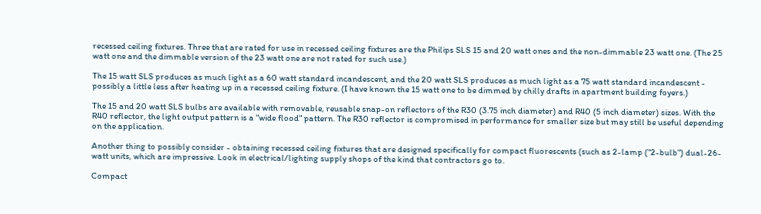recessed ceiling fixtures. Three that are rated for use in recessed ceiling fixtures are the Philips SLS 15 and 20 watt ones and the non-dimmable 23 watt one. (The 25 watt one and the dimmable version of the 23 watt one are not rated for such use.)

The 15 watt SLS produces as much light as a 60 watt standard incandescent, and the 20 watt SLS produces as much light as a 75 watt standard incandescent - possibly a little less after heating up in a recessed ceiling fixture. (I have known the 15 watt one to be dimmed by chilly drafts in apartment building foyers.)

The 15 and 20 watt SLS bulbs are available with removable, reusable snap-on reflectors of the R30 (3.75 inch diameter) and R40 (5 inch diameter) sizes. With the R40 reflector, the light output pattern is a "wide flood" pattern. The R30 reflector is compromised in performance for smaller size but may still be useful depending on the application.

Another thing to possibly consider - obtaining recessed ceiling fixtures that are designed specifically for compact fluorescents (such as 2-lamp ("2-bulb") dual-26-watt units, which are impressive. Look in electrical/lighting supply shops of the kind that contractors go to.

Compact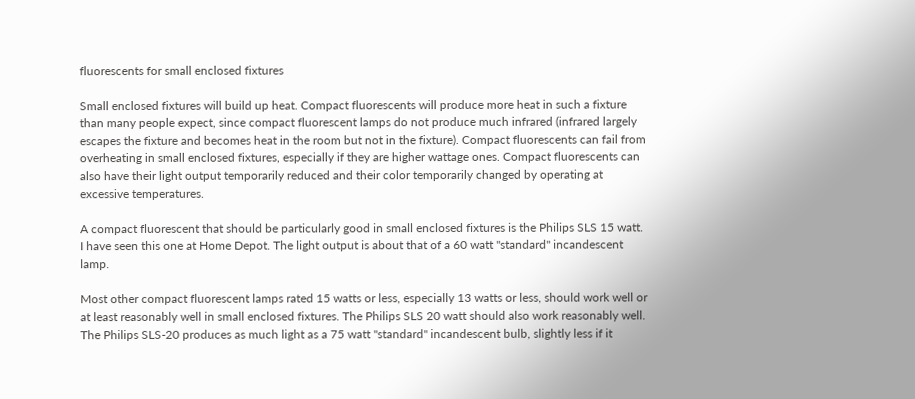fluorescents for small enclosed fixtures

Small enclosed fixtures will build up heat. Compact fluorescents will produce more heat in such a fixture than many people expect, since compact fluorescent lamps do not produce much infrared (infrared largely escapes the fixture and becomes heat in the room but not in the fixture). Compact fluorescents can fail from overheating in small enclosed fixtures, especially if they are higher wattage ones. Compact fluorescents can also have their light output temporarily reduced and their color temporarily changed by operating at excessive temperatures.

A compact fluorescent that should be particularly good in small enclosed fixtures is the Philips SLS 15 watt. I have seen this one at Home Depot. The light output is about that of a 60 watt "standard" incandescent lamp.

Most other compact fluorescent lamps rated 15 watts or less, especially 13 watts or less, should work well or at least reasonably well in small enclosed fixtures. The Philips SLS 20 watt should also work reasonably well. The Philips SLS-20 produces as much light as a 75 watt "standard" incandescent bulb, slightly less if it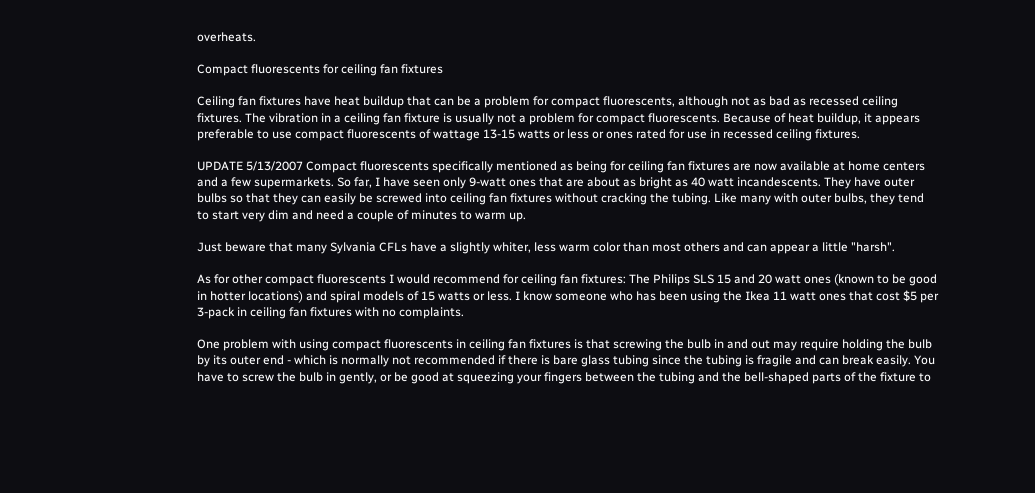overheats.

Compact fluorescents for ceiling fan fixtures

Ceiling fan fixtures have heat buildup that can be a problem for compact fluorescents, although not as bad as recessed ceiling fixtures. The vibration in a ceiling fan fixture is usually not a problem for compact fluorescents. Because of heat buildup, it appears preferable to use compact fluorescents of wattage 13-15 watts or less or ones rated for use in recessed ceiling fixtures.

UPDATE 5/13/2007 Compact fluorescents specifically mentioned as being for ceiling fan fixtures are now available at home centers and a few supermarkets. So far, I have seen only 9-watt ones that are about as bright as 40 watt incandescents. They have outer bulbs so that they can easily be screwed into ceiling fan fixtures without cracking the tubing. Like many with outer bulbs, they tend to start very dim and need a couple of minutes to warm up.

Just beware that many Sylvania CFLs have a slightly whiter, less warm color than most others and can appear a little "harsh".

As for other compact fluorescents I would recommend for ceiling fan fixtures: The Philips SLS 15 and 20 watt ones (known to be good in hotter locations) and spiral models of 15 watts or less. I know someone who has been using the Ikea 11 watt ones that cost $5 per 3-pack in ceiling fan fixtures with no complaints.

One problem with using compact fluorescents in ceiling fan fixtures is that screwing the bulb in and out may require holding the bulb by its outer end - which is normally not recommended if there is bare glass tubing since the tubing is fragile and can break easily. You have to screw the bulb in gently, or be good at squeezing your fingers between the tubing and the bell-shaped parts of the fixture to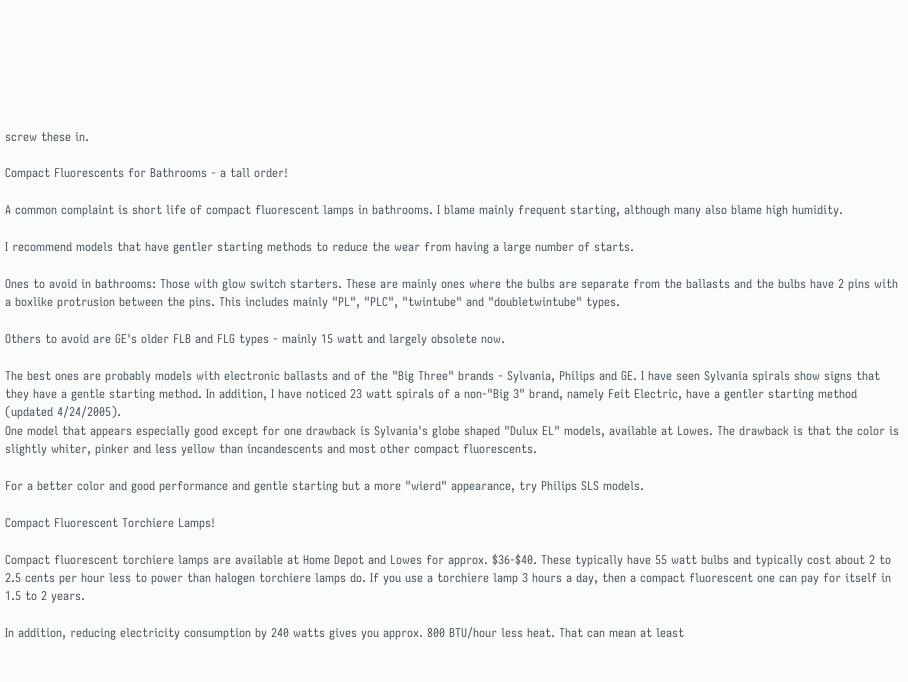screw these in.

Compact Fluorescents for Bathrooms - a tall order!

A common complaint is short life of compact fluorescent lamps in bathrooms. I blame mainly frequent starting, although many also blame high humidity.

I recommend models that have gentler starting methods to reduce the wear from having a large number of starts.

Ones to avoid in bathrooms: Those with glow switch starters. These are mainly ones where the bulbs are separate from the ballasts and the bulbs have 2 pins with a boxlike protrusion between the pins. This includes mainly "PL", "PLC", "twintube" and "doubletwintube" types.

Others to avoid are GE's older FLB and FLG types - mainly 15 watt and largely obsolete now.

The best ones are probably models with electronic ballasts and of the "Big Three" brands - Sylvania, Philips and GE. I have seen Sylvania spirals show signs that they have a gentle starting method. In addition, I have noticed 23 watt spirals of a non-"Big 3" brand, namely Feit Electric, have a gentler starting method (updated 4/24/2005).
One model that appears especially good except for one drawback is Sylvania's globe shaped "Dulux EL" models, available at Lowes. The drawback is that the color is slightly whiter, pinker and less yellow than incandescents and most other compact fluorescents.

For a better color and good performance and gentle starting but a more "wierd" appearance, try Philips SLS models.

Compact Fluorescent Torchiere Lamps!

Compact fluorescent torchiere lamps are available at Home Depot and Lowes for approx. $36-$40. These typically have 55 watt bulbs and typically cost about 2 to 2.5 cents per hour less to power than halogen torchiere lamps do. If you use a torchiere lamp 3 hours a day, then a compact fluorescent one can pay for itself in 1.5 to 2 years.

In addition, reducing electricity consumption by 240 watts gives you approx. 800 BTU/hour less heat. That can mean at least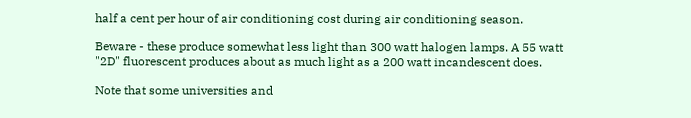half a cent per hour of air conditioning cost during air conditioning season.

Beware - these produce somewhat less light than 300 watt halogen lamps. A 55 watt "2D" fluorescent produces about as much light as a 200 watt incandescent does.

Note that some universities and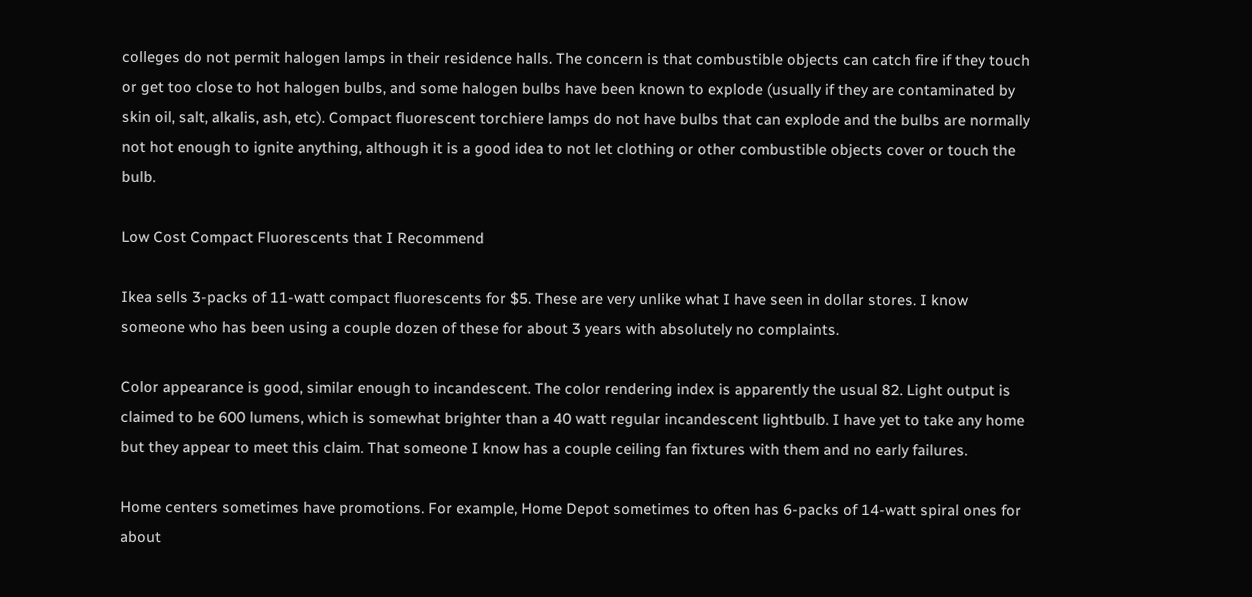colleges do not permit halogen lamps in their residence halls. The concern is that combustible objects can catch fire if they touch or get too close to hot halogen bulbs, and some halogen bulbs have been known to explode (usually if they are contaminated by skin oil, salt, alkalis, ash, etc). Compact fluorescent torchiere lamps do not have bulbs that can explode and the bulbs are normally not hot enough to ignite anything, although it is a good idea to not let clothing or other combustible objects cover or touch the bulb.

Low Cost Compact Fluorescents that I Recommend

Ikea sells 3-packs of 11-watt compact fluorescents for $5. These are very unlike what I have seen in dollar stores. I know someone who has been using a couple dozen of these for about 3 years with absolutely no complaints.

Color appearance is good, similar enough to incandescent. The color rendering index is apparently the usual 82. Light output is claimed to be 600 lumens, which is somewhat brighter than a 40 watt regular incandescent lightbulb. I have yet to take any home but they appear to meet this claim. That someone I know has a couple ceiling fan fixtures with them and no early failures.

Home centers sometimes have promotions. For example, Home Depot sometimes to often has 6-packs of 14-watt spiral ones for about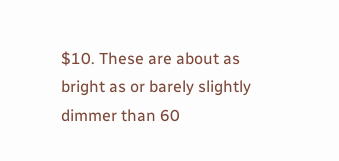$10. These are about as bright as or barely slightly dimmer than 60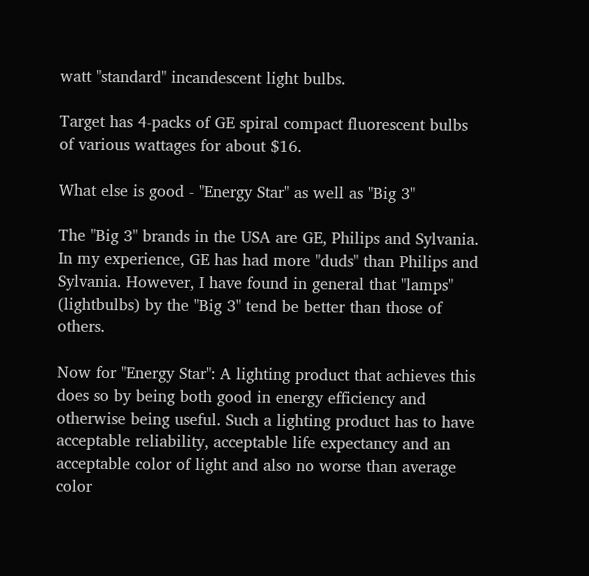watt "standard" incandescent light bulbs.

Target has 4-packs of GE spiral compact fluorescent bulbs of various wattages for about $16.

What else is good - "Energy Star" as well as "Big 3"

The "Big 3" brands in the USA are GE, Philips and Sylvania. In my experience, GE has had more "duds" than Philips and Sylvania. However, I have found in general that "lamps" (lightbulbs) by the "Big 3" tend be better than those of others.

Now for "Energy Star": A lighting product that achieves this does so by being both good in energy efficiency and otherwise being useful. Such a lighting product has to have acceptable reliability, acceptable life expectancy and an acceptable color of light and also no worse than average color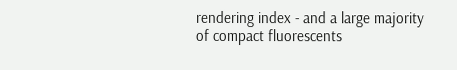rendering index - and a large majority of compact fluorescents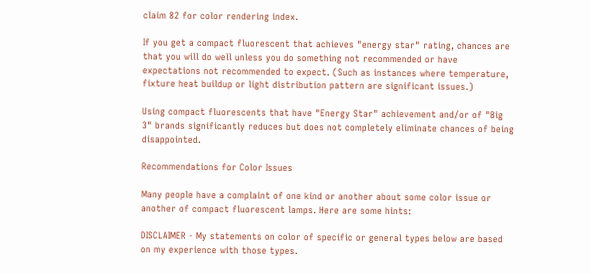claim 82 for color rendering index.

If you get a compact fluorescent that achieves "energy star" rating, chances are that you will do well unless you do something not recommended or have expectations not recommended to expect. (Such as instances where temperature, fixture heat buildup or light distribution pattern are significant issues.)

Using compact fluorescents that have "Energy Star" achievement and/or of "Big 3" brands significantly reduces but does not completely eliminate chances of being disappointed.

Recommendations for Color Issues

Many people have a complaint of one kind or another about some color issue or another of compact fluorescent lamps. Here are some hints:

DISCLAIMER - My statements on color of specific or general types below are based on my experience with those types.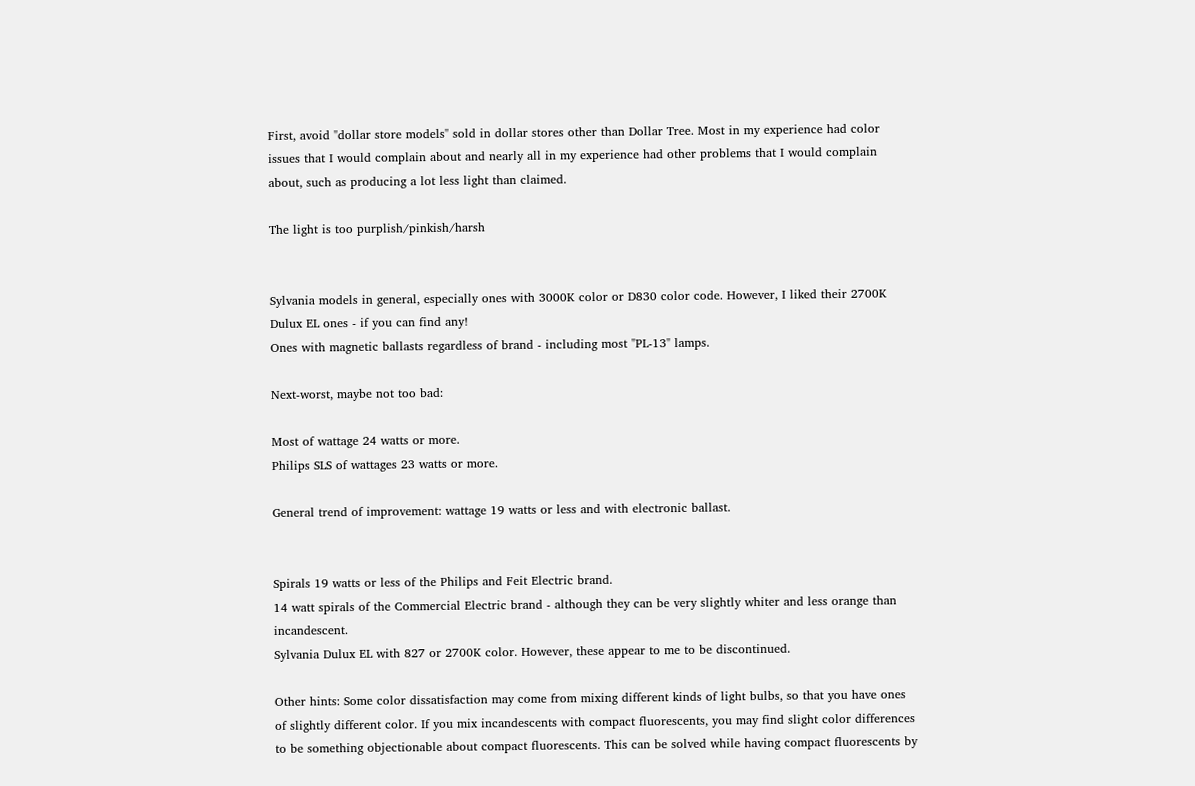First, avoid "dollar store models" sold in dollar stores other than Dollar Tree. Most in my experience had color issues that I would complain about and nearly all in my experience had other problems that I would complain about, such as producing a lot less light than claimed.

The light is too purplish/pinkish/harsh


Sylvania models in general, especially ones with 3000K color or D830 color code. However, I liked their 2700K Dulux EL ones - if you can find any!
Ones with magnetic ballasts regardless of brand - including most "PL-13" lamps.

Next-worst, maybe not too bad:

Most of wattage 24 watts or more.
Philips SLS of wattages 23 watts or more.

General trend of improvement: wattage 19 watts or less and with electronic ballast.


Spirals 19 watts or less of the Philips and Feit Electric brand.
14 watt spirals of the Commercial Electric brand - although they can be very slightly whiter and less orange than incandescent.
Sylvania Dulux EL with 827 or 2700K color. However, these appear to me to be discontinued.

Other hints: Some color dissatisfaction may come from mixing different kinds of light bulbs, so that you have ones of slightly different color. If you mix incandescents with compact fluorescents, you may find slight color differences to be something objectionable about compact fluorescents. This can be solved while having compact fluorescents by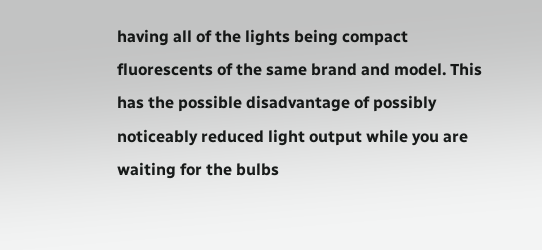having all of the lights being compact fluorescents of the same brand and model. This has the possible disadvantage of possibly noticeably reduced light output while you are waiting for the bulbs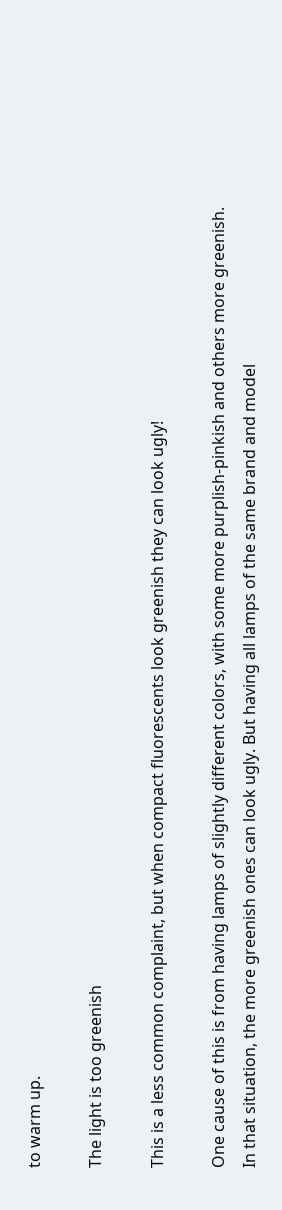to warm up.

The light is too greenish

This is a less common complaint, but when compact fluorescents look greenish they can look ugly!

One cause of this is from having lamps of slightly different colors, with some more purplish-pinkish and others more greenish. In that situation, the more greenish ones can look ugly. But having all lamps of the same brand and model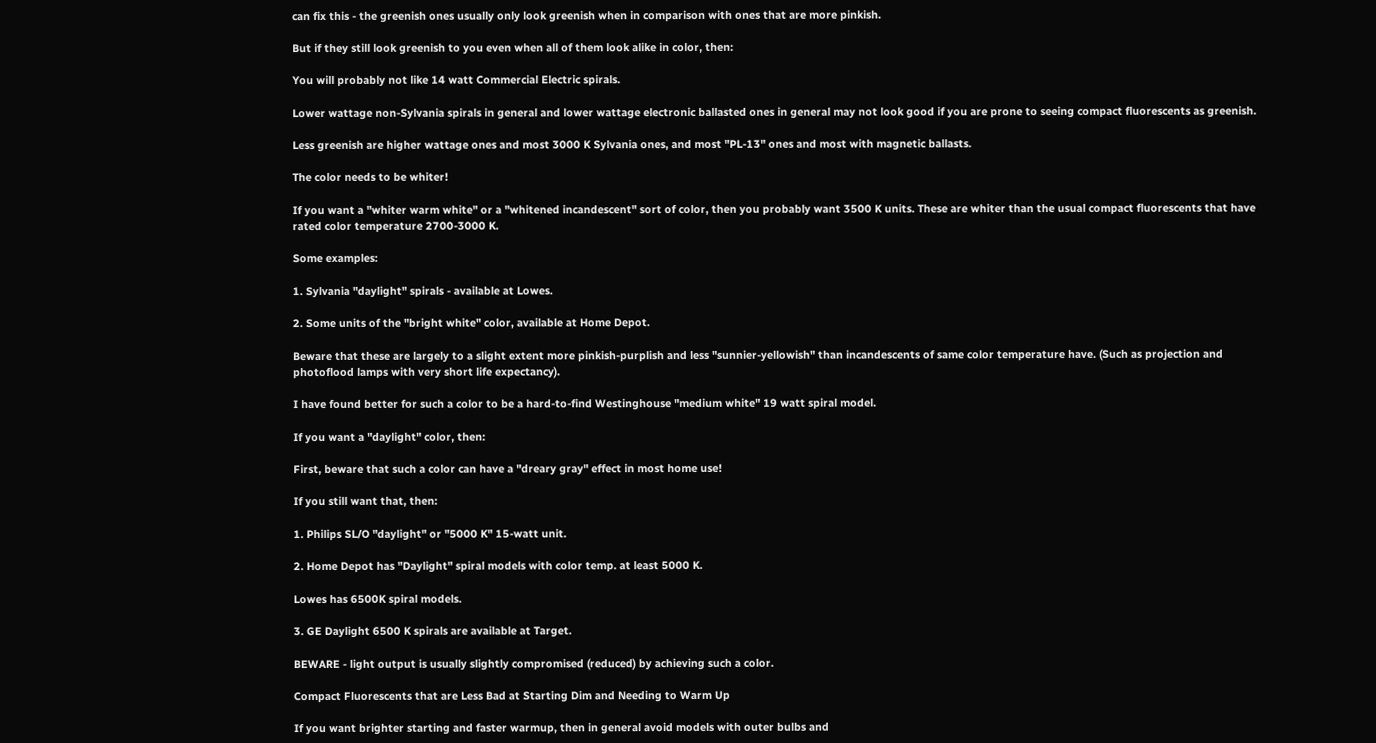can fix this - the greenish ones usually only look greenish when in comparison with ones that are more pinkish.

But if they still look greenish to you even when all of them look alike in color, then:

You will probably not like 14 watt Commercial Electric spirals.

Lower wattage non-Sylvania spirals in general and lower wattage electronic ballasted ones in general may not look good if you are prone to seeing compact fluorescents as greenish.

Less greenish are higher wattage ones and most 3000 K Sylvania ones, and most "PL-13" ones and most with magnetic ballasts.

The color needs to be whiter!

If you want a "whiter warm white" or a "whitened incandescent" sort of color, then you probably want 3500 K units. These are whiter than the usual compact fluorescents that have rated color temperature 2700-3000 K.

Some examples:

1. Sylvania "daylight" spirals - available at Lowes.

2. Some units of the "bright white" color, available at Home Depot.

Beware that these are largely to a slight extent more pinkish-purplish and less "sunnier-yellowish" than incandescents of same color temperature have. (Such as projection and photoflood lamps with very short life expectancy).

I have found better for such a color to be a hard-to-find Westinghouse "medium white" 19 watt spiral model.

If you want a "daylight" color, then:

First, beware that such a color can have a "dreary gray" effect in most home use!

If you still want that, then:

1. Philips SL/O "daylight" or "5000 K" 15-watt unit.

2. Home Depot has "Daylight" spiral models with color temp. at least 5000 K.

Lowes has 6500K spiral models.

3. GE Daylight 6500 K spirals are available at Target.

BEWARE - light output is usually slightly compromised (reduced) by achieving such a color.

Compact Fluorescents that are Less Bad at Starting Dim and Needing to Warm Up

If you want brighter starting and faster warmup, then in general avoid models with outer bulbs and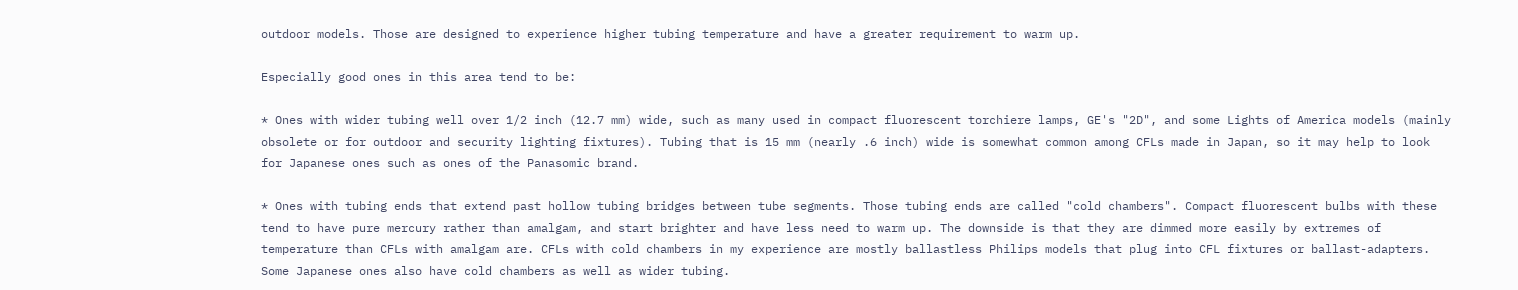outdoor models. Those are designed to experience higher tubing temperature and have a greater requirement to warm up.

Especially good ones in this area tend to be:

* Ones with wider tubing well over 1/2 inch (12.7 mm) wide, such as many used in compact fluorescent torchiere lamps, GE's "2D", and some Lights of America models (mainly obsolete or for outdoor and security lighting fixtures). Tubing that is 15 mm (nearly .6 inch) wide is somewhat common among CFLs made in Japan, so it may help to look for Japanese ones such as ones of the Panasomic brand.

* Ones with tubing ends that extend past hollow tubing bridges between tube segments. Those tubing ends are called "cold chambers". Compact fluorescent bulbs with these tend to have pure mercury rather than amalgam, and start brighter and have less need to warm up. The downside is that they are dimmed more easily by extremes of temperature than CFLs with amalgam are. CFLs with cold chambers in my experience are mostly ballastless Philips models that plug into CFL fixtures or ballast-adapters. Some Japanese ones also have cold chambers as well as wider tubing.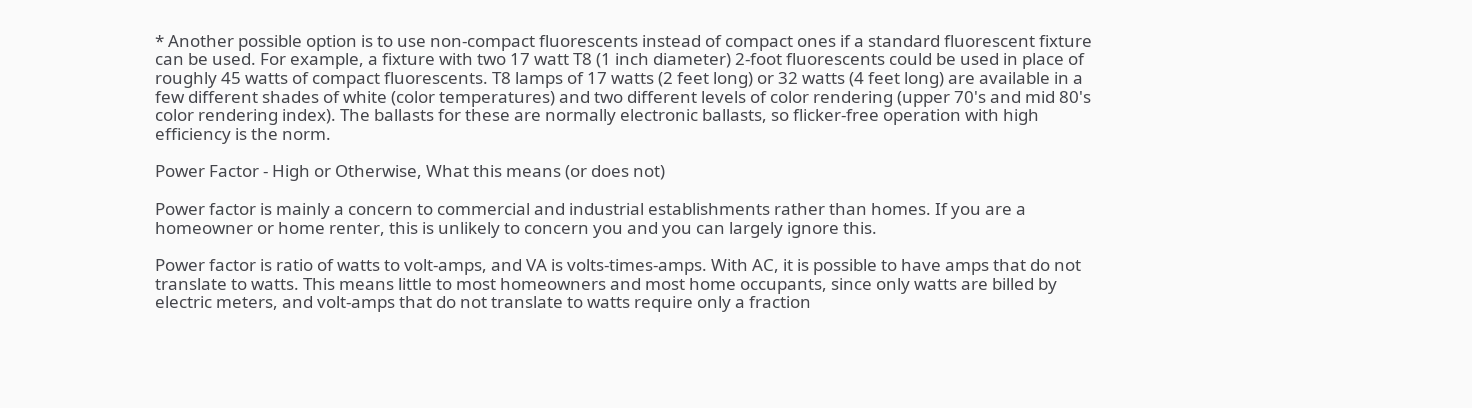* Another possible option is to use non-compact fluorescents instead of compact ones if a standard fluorescent fixture can be used. For example, a fixture with two 17 watt T8 (1 inch diameter) 2-foot fluorescents could be used in place of roughly 45 watts of compact fluorescents. T8 lamps of 17 watts (2 feet long) or 32 watts (4 feet long) are available in a few different shades of white (color temperatures) and two different levels of color rendering (upper 70's and mid 80's color rendering index). The ballasts for these are normally electronic ballasts, so flicker-free operation with high efficiency is the norm.

Power Factor - High or Otherwise, What this means (or does not)

Power factor is mainly a concern to commercial and industrial establishments rather than homes. If you are a homeowner or home renter, this is unlikely to concern you and you can largely ignore this.

Power factor is ratio of watts to volt-amps, and VA is volts-times-amps. With AC, it is possible to have amps that do not translate to watts. This means little to most homeowners and most home occupants, since only watts are billed by electric meters, and volt-amps that do not translate to watts require only a fraction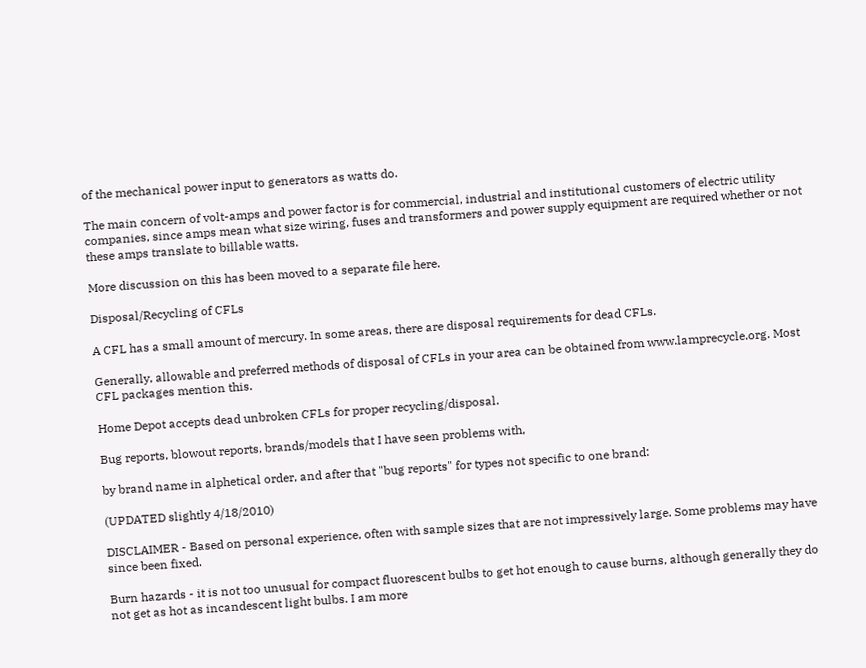of the mechanical power input to generators as watts do.

The main concern of volt-amps and power factor is for commercial, industrial and institutional customers of electric utility companies, since amps mean what size wiring, fuses and transformers and power supply equipment are required whether or not these amps translate to billable watts.

More discussion on this has been moved to a separate file here.

Disposal/Recycling of CFLs

A CFL has a small amount of mercury. In some areas, there are disposal requirements for dead CFLs.

Generally, allowable and preferred methods of disposal of CFLs in your area can be obtained from www.lamprecycle.org. Most CFL packages mention this.

Home Depot accepts dead unbroken CFLs for proper recycling/disposal.

Bug reports, blowout reports, brands/models that I have seen problems with,

by brand name in alphetical order, and after that "bug reports" for types not specific to one brand:

(UPDATED slightly 4/18/2010)

DISCLAIMER - Based on personal experience, often with sample sizes that are not impressively large. Some problems may have since been fixed.

Burn hazards - it is not too unusual for compact fluorescent bulbs to get hot enough to cause burns, although generally they do not get as hot as incandescent light bulbs. I am more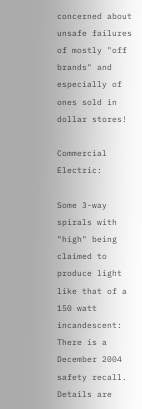concerned about unsafe failures of mostly "off brands" and especially of ones sold in dollar stores!

Commercial Electric:

Some 3-way spirals with "high" being claimed to produce light like that of a 150 watt incandescent: There is a December 2004 safety recall. Details are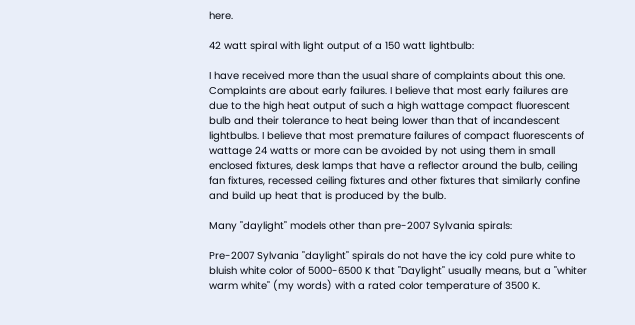here.

42 watt spiral with light output of a 150 watt lightbulb:

I have received more than the usual share of complaints about this one. Complaints are about early failures. I believe that most early failures are due to the high heat output of such a high wattage compact fluorescent bulb and their tolerance to heat being lower than that of incandescent lightbulbs. I believe that most premature failures of compact fluorescents of wattage 24 watts or more can be avoided by not using them in small enclosed fixtures, desk lamps that have a reflector around the bulb, ceiling fan fixtures, recessed ceiling fixtures and other fixtures that similarly confine and build up heat that is produced by the bulb.

Many "daylight" models other than pre-2007 Sylvania spirals:

Pre-2007 Sylvania "daylight" spirals do not have the icy cold pure white to bluish white color of 5000-6500 K that "Daylight" usually means, but a "whiter warm white" (my words) with a rated color temperature of 3500 K.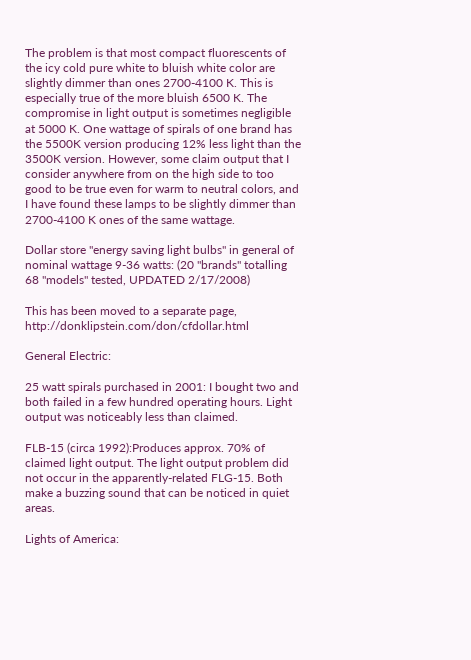The problem is that most compact fluorescents of the icy cold pure white to bluish white color are slightly dimmer than ones 2700-4100 K. This is especially true of the more bluish 6500 K. The compromise in light output is sometimes negligible at 5000 K. One wattage of spirals of one brand has the 5500K version producing 12% less light than the 3500K version. However, some claim output that I consider anywhere from on the high side to too good to be true even for warm to neutral colors, and I have found these lamps to be slightly dimmer than 2700-4100 K ones of the same wattage.

Dollar store "energy saving light bulbs" in general of nominal wattage 9-36 watts: (20 "brands" totalling 68 "models" tested, UPDATED 2/17/2008)

This has been moved to a separate page, http://donklipstein.com/don/cfdollar.html

General Electric:

25 watt spirals purchased in 2001: I bought two and both failed in a few hundred operating hours. Light output was noticeably less than claimed.

FLB-15 (circa 1992):Produces approx. 70% of claimed light output. The light output problem did not occur in the apparently-related FLG-15. Both make a buzzing sound that can be noticed in quiet areas.

Lights of America: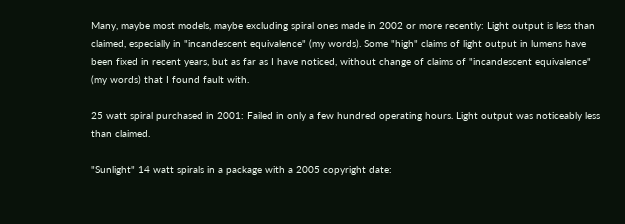Many, maybe most models, maybe excluding spiral ones made in 2002 or more recently: Light output is less than claimed, especially in "incandescent equivalence" (my words). Some "high" claims of light output in lumens have been fixed in recent years, but as far as I have noticed, without change of claims of "incandescent equivalence" (my words) that I found fault with.

25 watt spiral purchased in 2001: Failed in only a few hundred operating hours. Light output was noticeably less than claimed.

"Sunlight" 14 watt spirals in a package with a 2005 copyright date: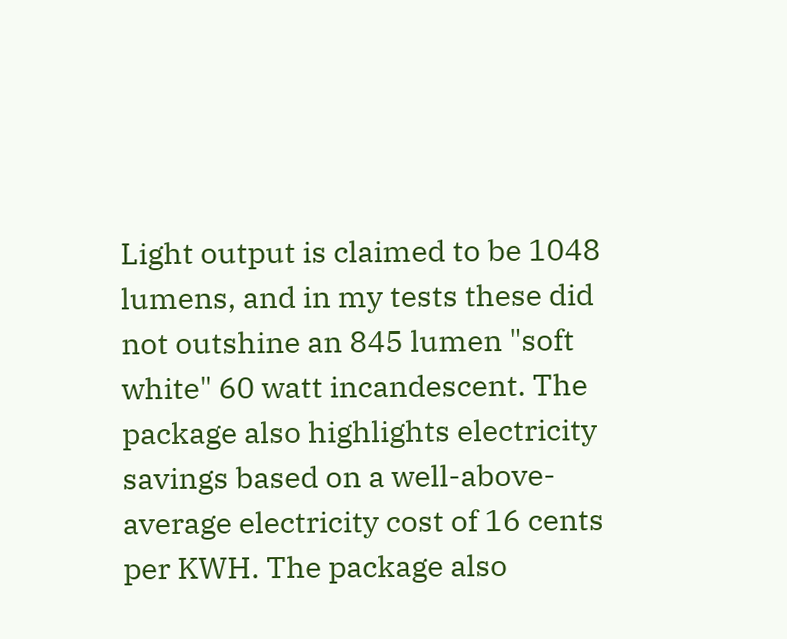Light output is claimed to be 1048 lumens, and in my tests these did not outshine an 845 lumen "soft white" 60 watt incandescent. The package also highlights electricity savings based on a well-above-average electricity cost of 16 cents per KWH. The package also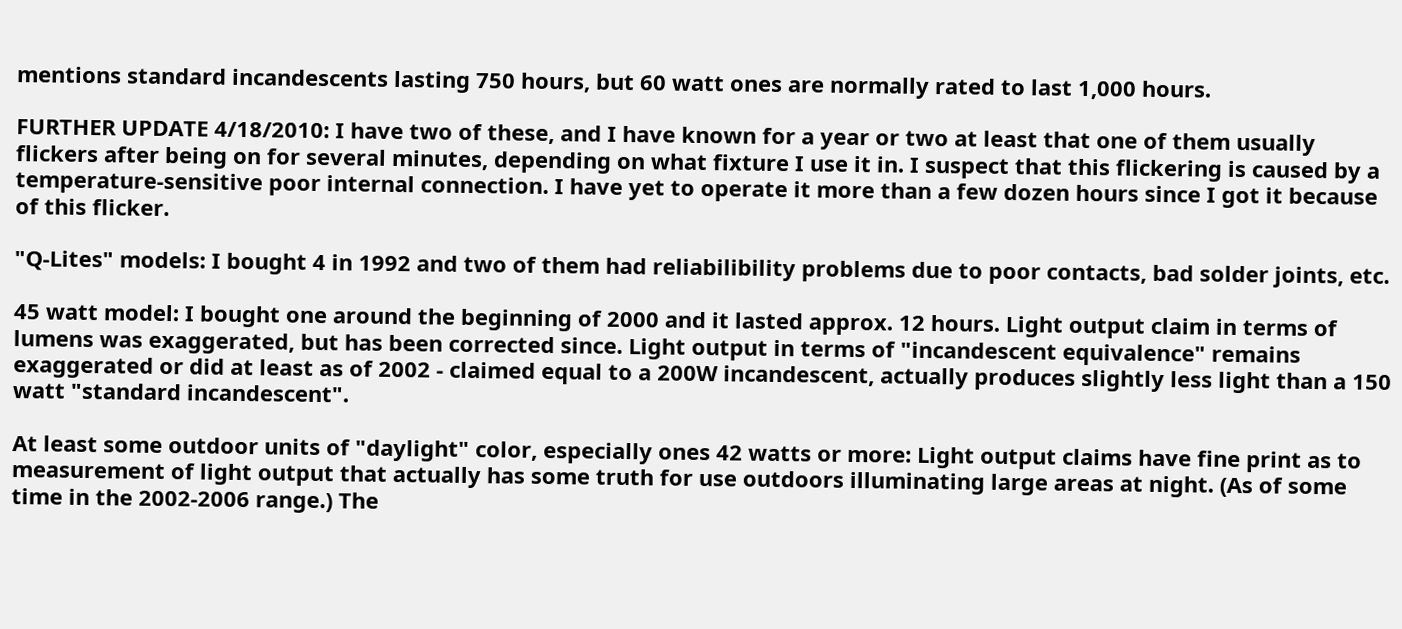mentions standard incandescents lasting 750 hours, but 60 watt ones are normally rated to last 1,000 hours.

FURTHER UPDATE 4/18/2010: I have two of these, and I have known for a year or two at least that one of them usually flickers after being on for several minutes, depending on what fixture I use it in. I suspect that this flickering is caused by a temperature-sensitive poor internal connection. I have yet to operate it more than a few dozen hours since I got it because of this flicker.

"Q-Lites" models: I bought 4 in 1992 and two of them had reliabilibility problems due to poor contacts, bad solder joints, etc.

45 watt model: I bought one around the beginning of 2000 and it lasted approx. 12 hours. Light output claim in terms of lumens was exaggerated, but has been corrected since. Light output in terms of "incandescent equivalence" remains exaggerated or did at least as of 2002 - claimed equal to a 200W incandescent, actually produces slightly less light than a 150 watt "standard incandescent".

At least some outdoor units of "daylight" color, especially ones 42 watts or more: Light output claims have fine print as to measurement of light output that actually has some truth for use outdoors illuminating large areas at night. (As of some time in the 2002-2006 range.) The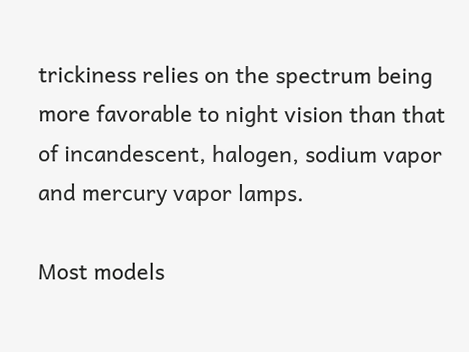trickiness relies on the spectrum being more favorable to night vision than that of incandescent, halogen, sodium vapor and mercury vapor lamps.

Most models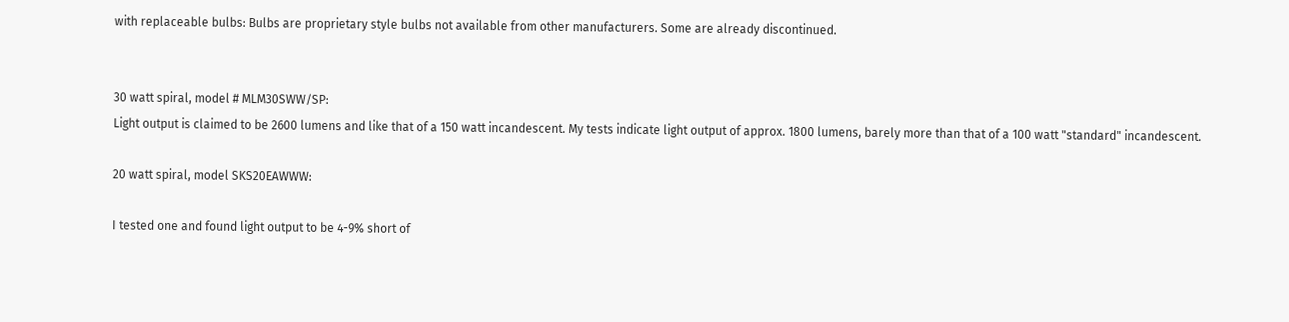with replaceable bulbs: Bulbs are proprietary style bulbs not available from other manufacturers. Some are already discontinued.


30 watt spiral, model # MLM30SWW/SP:
Light output is claimed to be 2600 lumens and like that of a 150 watt incandescent. My tests indicate light output of approx. 1800 lumens, barely more than that of a 100 watt "standard" incandescent.

20 watt spiral, model SKS20EAWWW:

I tested one and found light output to be 4-9% short of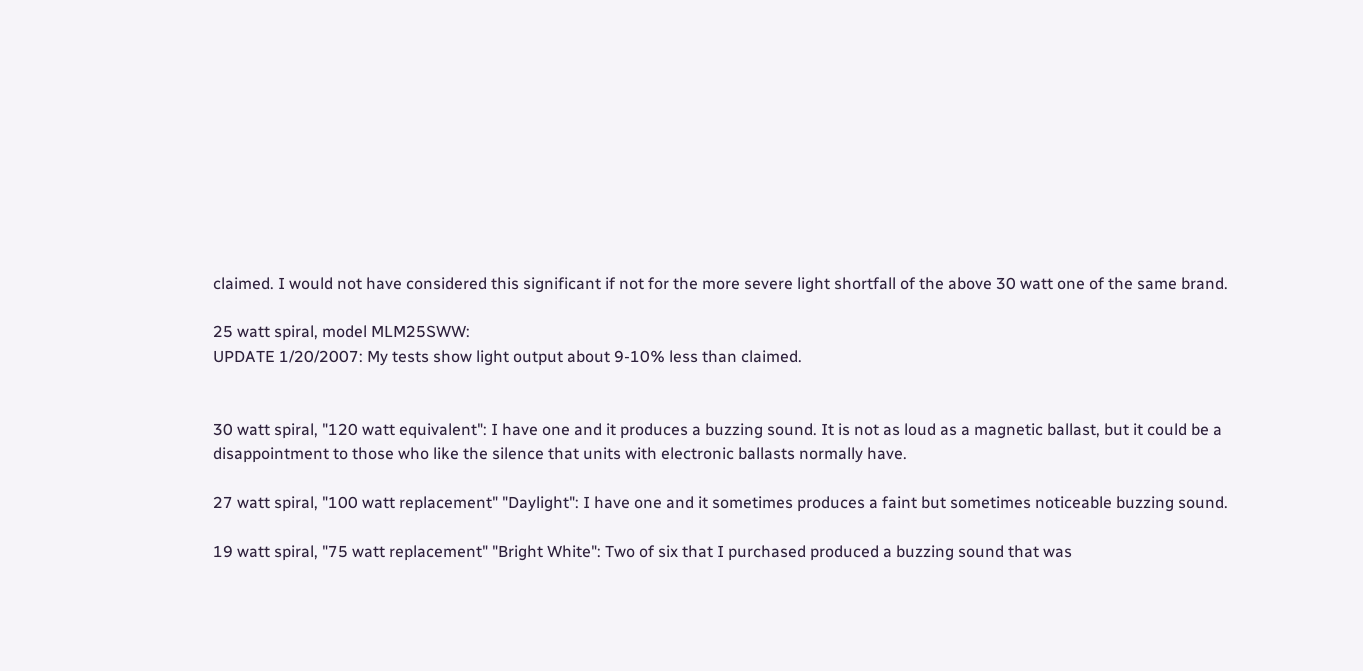claimed. I would not have considered this significant if not for the more severe light shortfall of the above 30 watt one of the same brand.

25 watt spiral, model MLM25SWW:
UPDATE 1/20/2007: My tests show light output about 9-10% less than claimed.


30 watt spiral, "120 watt equivalent": I have one and it produces a buzzing sound. It is not as loud as a magnetic ballast, but it could be a disappointment to those who like the silence that units with electronic ballasts normally have.

27 watt spiral, "100 watt replacement" "Daylight": I have one and it sometimes produces a faint but sometimes noticeable buzzing sound.

19 watt spiral, "75 watt replacement" "Bright White": Two of six that I purchased produced a buzzing sound that was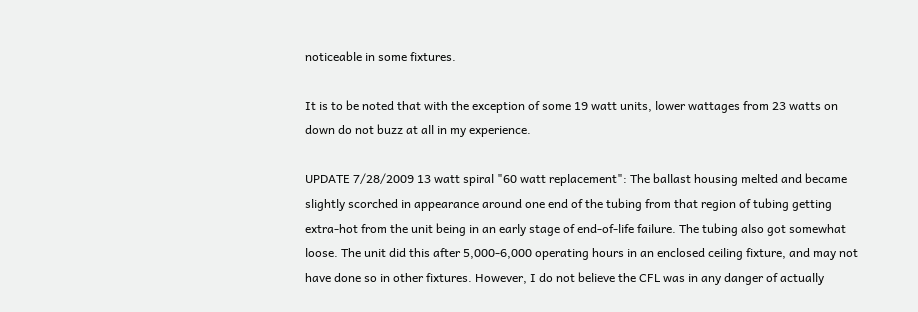noticeable in some fixtures.

It is to be noted that with the exception of some 19 watt units, lower wattages from 23 watts on down do not buzz at all in my experience.

UPDATE 7/28/2009 13 watt spiral "60 watt replacement": The ballast housing melted and became slightly scorched in appearance around one end of the tubing from that region of tubing getting extra-hot from the unit being in an early stage of end-of-life failure. The tubing also got somewhat loose. The unit did this after 5,000-6,000 operating hours in an enclosed ceiling fixture, and may not have done so in other fixtures. However, I do not believe the CFL was in any danger of actually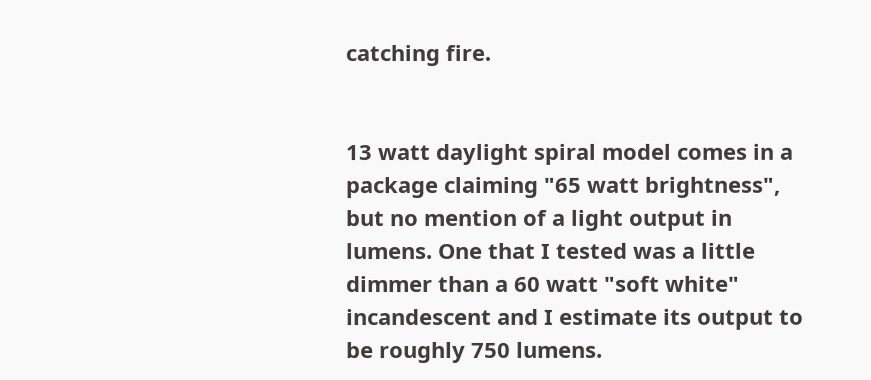catching fire.


13 watt daylight spiral model comes in a package claiming "65 watt brightness", but no mention of a light output in lumens. One that I tested was a little dimmer than a 60 watt "soft white" incandescent and I estimate its output to be roughly 750 lumens.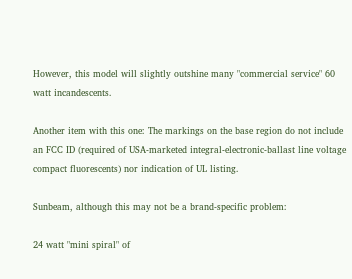However, this model will slightly outshine many "commercial service" 60 watt incandescents.

Another item with this one: The markings on the base region do not include an FCC ID (required of USA-marketed integral-electronic-ballast line voltage compact fluorescents) nor indication of UL listing.

Sunbeam, although this may not be a brand-specific problem:

24 watt "mini spiral" of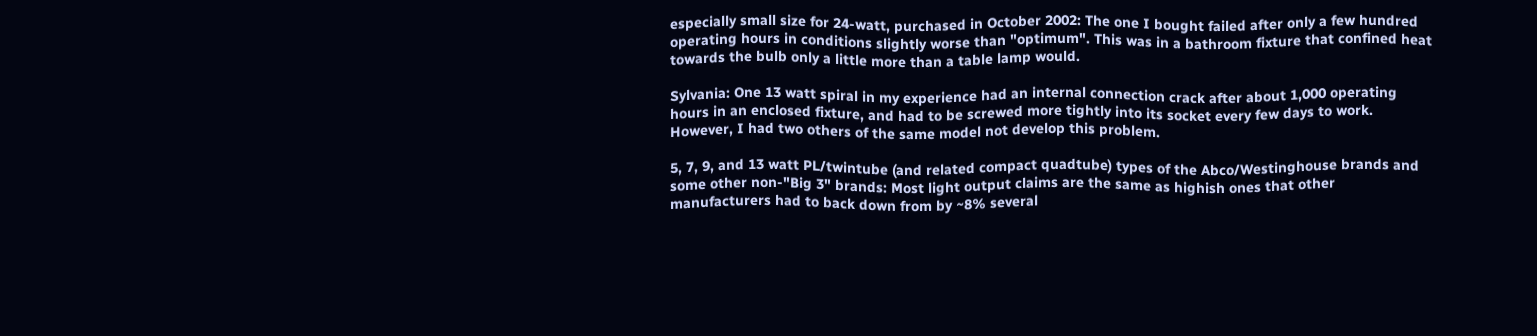especially small size for 24-watt, purchased in October 2002: The one I bought failed after only a few hundred operating hours in conditions slightly worse than "optimum". This was in a bathroom fixture that confined heat towards the bulb only a little more than a table lamp would.

Sylvania: One 13 watt spiral in my experience had an internal connection crack after about 1,000 operating hours in an enclosed fixture, and had to be screwed more tightly into its socket every few days to work. However, I had two others of the same model not develop this problem.

5, 7, 9, and 13 watt PL/twintube (and related compact quadtube) types of the Abco/Westinghouse brands and some other non-"Big 3" brands: Most light output claims are the same as highish ones that other manufacturers had to back down from by ~8% several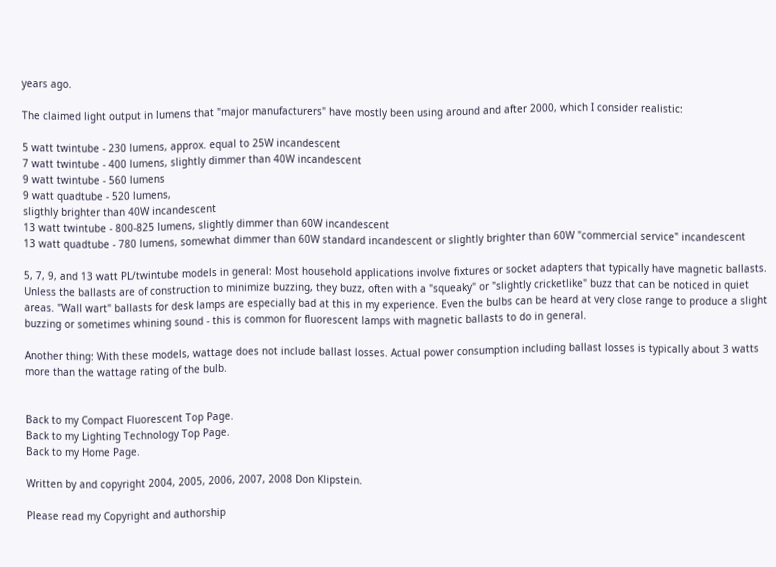years ago.

The claimed light output in lumens that "major manufacturers" have mostly been using around and after 2000, which I consider realistic:

5 watt twintube - 230 lumens, approx. equal to 25W incandescent
7 watt twintube - 400 lumens, slightly dimmer than 40W incandescent
9 watt twintube - 560 lumens
9 watt quadtube - 520 lumens,
sligthly brighter than 40W incandescent
13 watt twintube - 800-825 lumens, slightly dimmer than 60W incandescent
13 watt quadtube - 780 lumens, somewhat dimmer than 60W standard incandescent or slightly brighter than 60W "commercial service" incandescent

5, 7, 9, and 13 watt PL/twintube models in general: Most household applications involve fixtures or socket adapters that typically have magnetic ballasts. Unless the ballasts are of construction to minimize buzzing, they buzz, often with a "squeaky" or "slightly cricketlike" buzz that can be noticed in quiet areas. "Wall wart" ballasts for desk lamps are especially bad at this in my experience. Even the bulbs can be heard at very close range to produce a slight buzzing or sometimes whining sound - this is common for fluorescent lamps with magnetic ballasts to do in general.

Another thing: With these models, wattage does not include ballast losses. Actual power consumption including ballast losses is typically about 3 watts more than the wattage rating of the bulb.


Back to my Compact Fluorescent Top Page.
Back to my Lighting Technology Top Page.
Back to my Home Page.

Written by and copyright 2004, 2005, 2006, 2007, 2008 Don Klipstein.

Please read my Copyright and authorship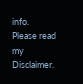info.
Please read my Disclaimer.